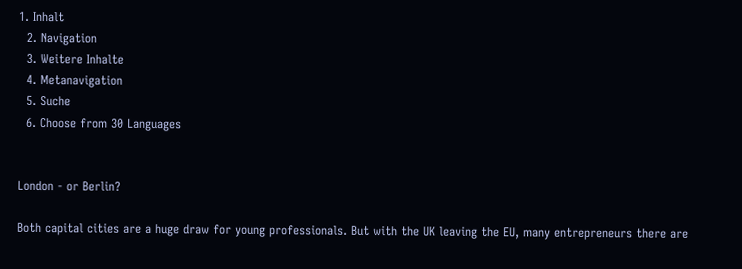1. Inhalt
  2. Navigation
  3. Weitere Inhalte
  4. Metanavigation
  5. Suche
  6. Choose from 30 Languages


London - or Berlin?

Both capital cities are a huge draw for young professionals. But with the UK leaving the EU, many entrepreneurs there are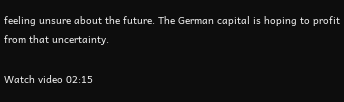feeling unsure about the future. The German capital is hoping to profit from that uncertainty.

Watch video 02:15